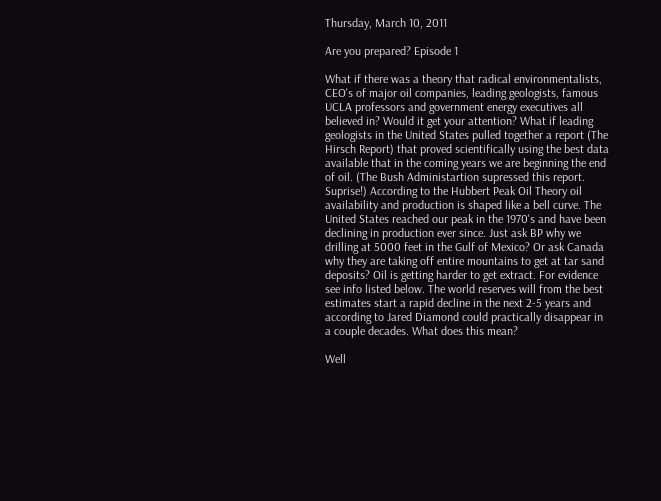Thursday, March 10, 2011

Are you prepared? Episode 1

What if there was a theory that radical environmentalists, CEO's of major oil companies, leading geologists, famous UCLA professors and government energy executives all believed in? Would it get your attention? What if leading geologists in the United States pulled together a report (The Hirsch Report) that proved scientifically using the best data available that in the coming years we are beginning the end of oil. (The Bush Administartion supressed this report. Suprise!) According to the Hubbert Peak Oil Theory oil availability and production is shaped like a bell curve. The United States reached our peak in the 1970's and have been declining in production ever since. Just ask BP why we drilling at 5000 feet in the Gulf of Mexico? Or ask Canada why they are taking off entire mountains to get at tar sand deposits? Oil is getting harder to get extract. For evidence see info listed below. The world reserves will from the best estimates start a rapid decline in the next 2-5 years and according to Jared Diamond could practically disappear in a couple decades. What does this mean?

Well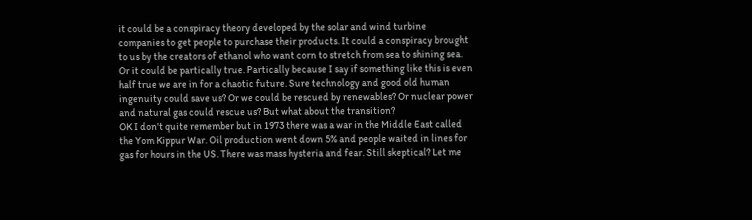it could be a conspiracy theory developed by the solar and wind turbine companies to get people to purchase their products. It could a conspiracy brought to us by the creators of ethanol who want corn to stretch from sea to shining sea. Or it could be partically true. Partically because I say if something like this is even half true we are in for a chaotic future. Sure technology and good old human ingenuity could save us? Or we could be rescued by renewables? Or nuclear power and natural gas could rescue us? But what about the transition?
OK I don't quite remember but in 1973 there was a war in the Middle East called the Yom Kippur War. Oil production went down 5% and people waited in lines for gas for hours in the US. There was mass hysteria and fear. Still skeptical? Let me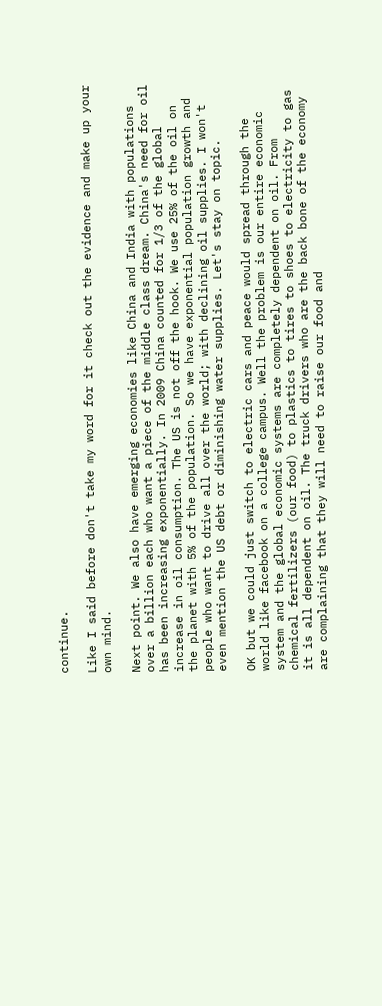continue.

Like I said before don't take my word for it check out the evidence and make up your own mind.

Next point. We also have emerging economies like China and India with populations over a billion each who want a piece of the middle class dream. China's need for oil has been increasing exponentially. In 2009 China counted for 1/3 of the global increase in oil consumption. The US is not off the hook. We use 25% of the oil on the planet with 5% of the population. So we have exponential population growth and people who want to drive all over the world; with declining oil supplies. I won't even mention the US debt or diminishing water supplies. Let's stay on topic.

OK but we could just switch to electric cars and peace would spread through the world like facebook on a college campus. Well the problem is our entire economic system and the global economic systems are completely dependent on oil. From chemical fertilizers (our food) to plastics to tires to shoes to electricity to gas it is all dependent on oil. The truck drivers who are the back bone of the economy are complaining that they will need to raise our food and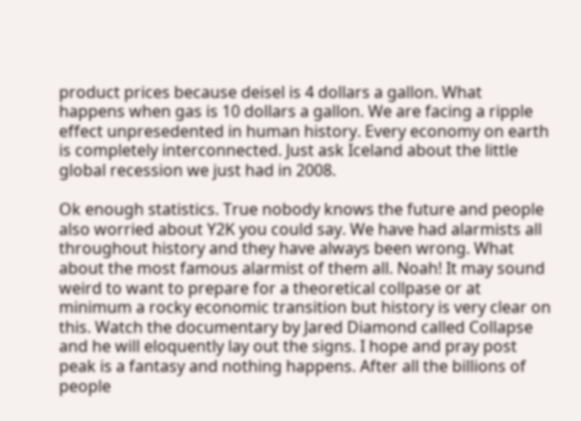product prices because deisel is 4 dollars a gallon. What happens when gas is 10 dollars a gallon. We are facing a ripple effect unpresedented in human history. Every economy on earth is completely interconnected. Just ask Iceland about the little global recession we just had in 2008.

Ok enough statistics. True nobody knows the future and people also worried about Y2K you could say. We have had alarmists all throughout history and they have always been wrong. What about the most famous alarmist of them all. Noah! It may sound weird to want to prepare for a theoretical collpase or at minimum a rocky economic transition but history is very clear on this. Watch the documentary by Jared Diamond called Collapse and he will eloquently lay out the signs. I hope and pray post peak is a fantasy and nothing happens. After all the billions of people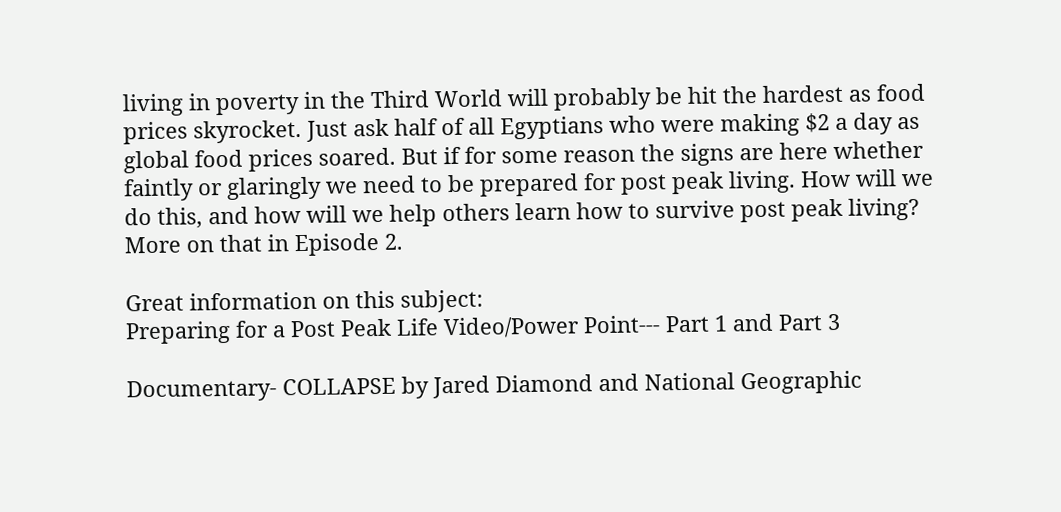living in poverty in the Third World will probably be hit the hardest as food prices skyrocket. Just ask half of all Egyptians who were making $2 a day as global food prices soared. But if for some reason the signs are here whether faintly or glaringly we need to be prepared for post peak living. How will we do this, and how will we help others learn how to survive post peak living? More on that in Episode 2.

Great information on this subject:
Preparing for a Post Peak Life Video/Power Point--- Part 1 and Part 3

Documentary- COLLAPSE by Jared Diamond and National Geographic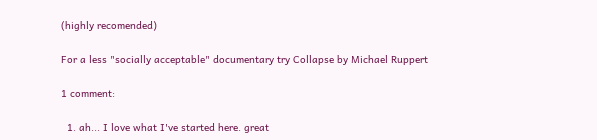(highly recomended)

For a less "socially acceptable" documentary try Collapse by Michael Ruppert

1 comment:

  1. ah... I love what I've started here. great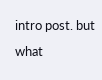intro post. but what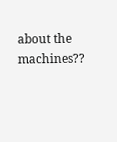about the machines??